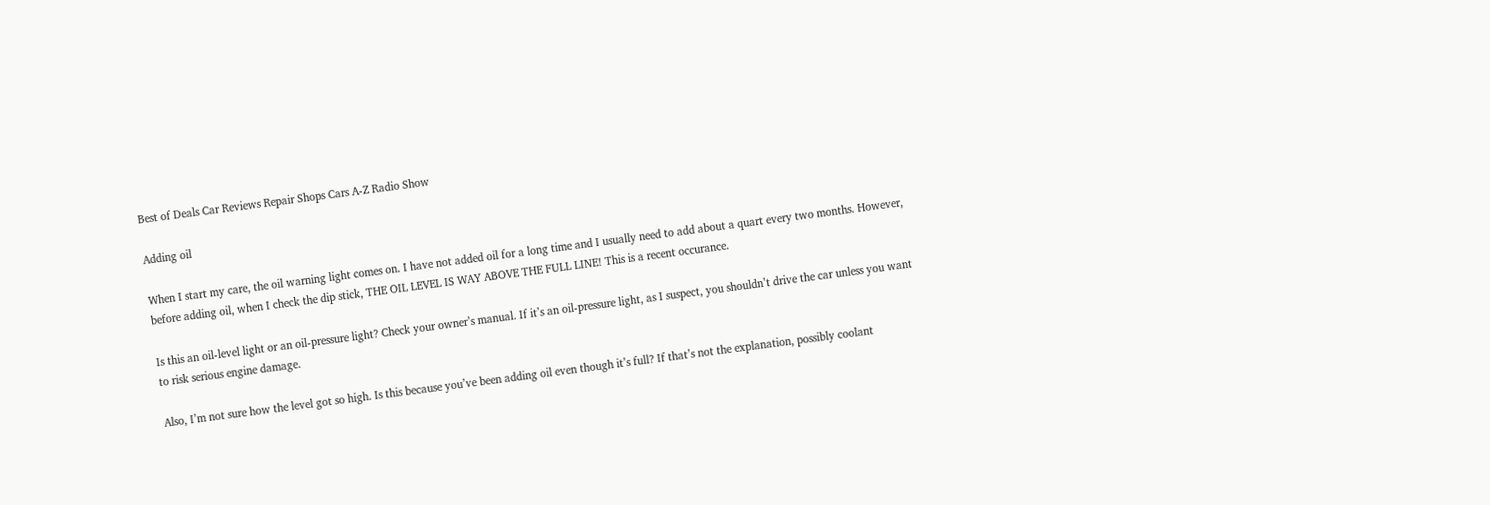Best of Deals Car Reviews Repair Shops Cars A-Z Radio Show

Adding oil

When I start my care, the oil warning light comes on. I have not added oil for a long time and I usually need to add about a quart every two months. However, before adding oil, when I check the dip stick, THE OIL LEVEL IS WAY ABOVE THE FULL LINE! This is a recent occurance.

Is this an oil-level light or an oil-pressure light? Check your owner’s manual. If it’s an oil-pressure light, as I suspect, you shouldn’t drive the car unless you want to risk serious engine damage.

Also, I’m not sure how the level got so high. Is this because you’ve been adding oil even though it’s full? If that’s not the explanation, possibly coolant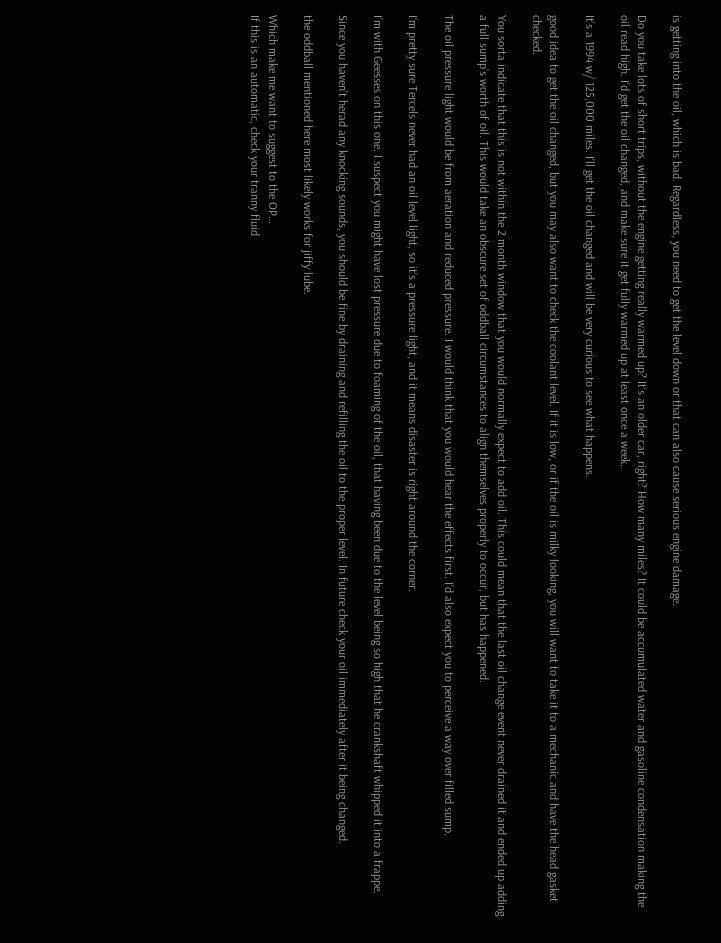is getting into the oil, which is bad. Regardless, you need to get the level down or that can also cause serious engine damage.

Do you take lots of short trips, without the engine getting really warmed up? It’s an older car, right? How many miles? It could be accumulated water and gasoline condensation making the oil read high. I’d get the oil changed, and make sure it get fully warmed up at least once a week.

It’s a 1994 w/ 125,000 miles. I’ll get the oil changed and will be very curious to see what happens.

good idea to get the oil changed, but you may also want to check the coolant level. If it is low, or if the oil is milky looking, you will want to take it to a mechanic and have the head gasket checked.

You sorta indicate that this is not within the 2 month window that you would normally expect to add oil. This could mean that the last oil change event never drained it and ended up adding a full sump’s worth of oil. This would take an obscure set of oddball circumstances to align themselves properly to occur, but has happened.

The oil pressure light would be from aeration and reduced pressure. I would think that you would hear the effects first. I’d also expect you to perceive a way over filled sump.

I’m pretty sure Tercels never had an oil level light, so it’s a pressure light, and it means disaster is right around the corner.

I’m with Geesses on this one. I suspect you might have lost pressure due to foaming of the oil, that having been due to the level being so high that he crankshaft whipped it into a frappe.

Since you haven’t herad any knocking sounds, you should be fine by draining and refilling the oil to the proper level. In future check your oil immediately after it being changed.

the oddball mentioned here most likely works for jiffy lube.

Which make me want to suggest to the OP…
If this is an automatic, check your tranny fluid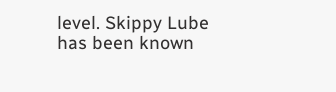level. Skippy Lube has been known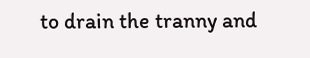to drain the tranny and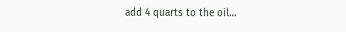add 4 quarts to the oil…